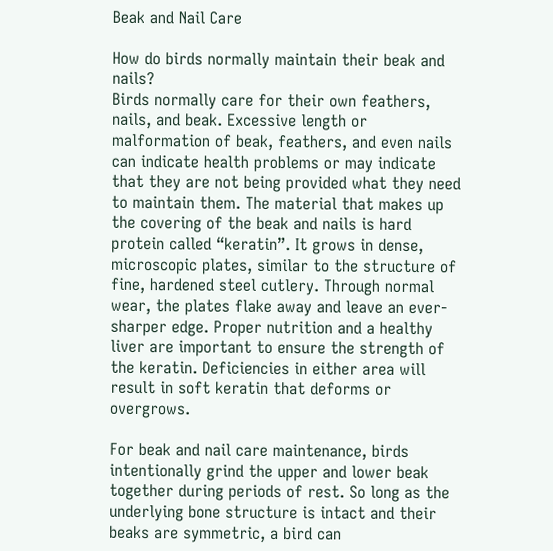Beak and Nail Care

How do birds normally maintain their beak and nails?
Birds normally care for their own feathers, nails, and beak. Excessive length or malformation of beak, feathers, and even nails can indicate health problems or may indicate that they are not being provided what they need to maintain them. The material that makes up the covering of the beak and nails is hard protein called “keratin”. It grows in dense, microscopic plates, similar to the structure of fine, hardened steel cutlery. Through normal wear, the plates flake away and leave an ever-sharper edge. Proper nutrition and a healthy liver are important to ensure the strength of the keratin. Deficiencies in either area will result in soft keratin that deforms or overgrows.

For beak and nail care maintenance, birds intentionally grind the upper and lower beak together during periods of rest. So long as the underlying bone structure is intact and their beaks are symmetric, a bird can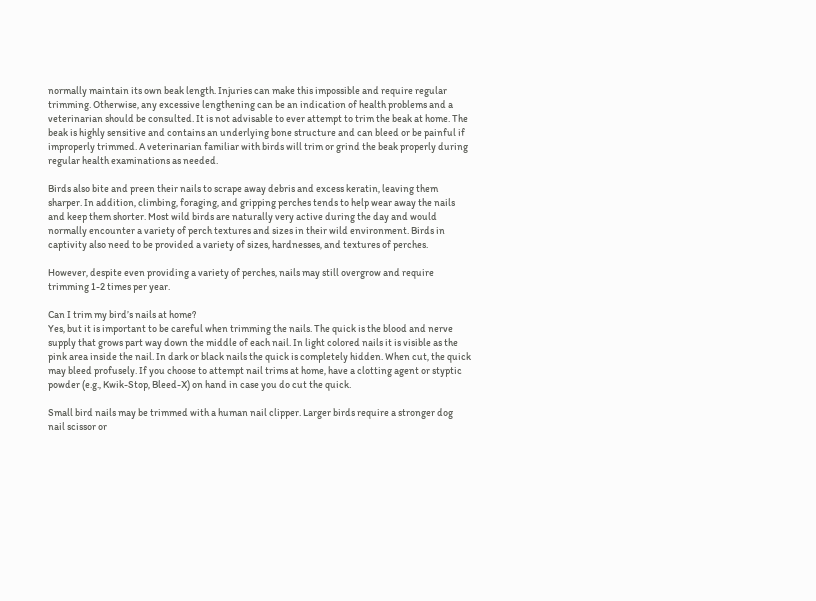normally maintain its own beak length. Injuries can make this impossible and require regular trimming. Otherwise, any excessive lengthening can be an indication of health problems and a veterinarian should be consulted. It is not advisable to ever attempt to trim the beak at home. The beak is highly sensitive and contains an underlying bone structure and can bleed or be painful if improperly trimmed. A veterinarian familiar with birds will trim or grind the beak properly during regular health examinations as needed.

Birds also bite and preen their nails to scrape away debris and excess keratin, leaving them sharper. In addition, climbing, foraging, and gripping perches tends to help wear away the nails and keep them shorter. Most wild birds are naturally very active during the day and would normally encounter a variety of perch textures and sizes in their wild environment. Birds in captivity also need to be provided a variety of sizes, hardnesses, and textures of perches.

However, despite even providing a variety of perches, nails may still overgrow and require trimming 1-2 times per year.

Can I trim my bird’s nails at home?
Yes, but it is important to be careful when trimming the nails. The quick is the blood and nerve supply that grows part way down the middle of each nail. In light colored nails it is visible as the pink area inside the nail. In dark or black nails the quick is completely hidden. When cut, the quick may bleed profusely. If you choose to attempt nail trims at home, have a clotting agent or styptic powder (e.g., Kwik-Stop, Bleed-X) on hand in case you do cut the quick.

Small bird nails may be trimmed with a human nail clipper. Larger birds require a stronger dog nail scissor or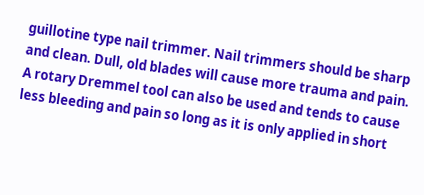guillotine type nail trimmer. Nail trimmers should be sharp and clean. Dull, old blades will cause more trauma and pain. A rotary Dremmel tool can also be used and tends to cause less bleeding and pain so long as it is only applied in short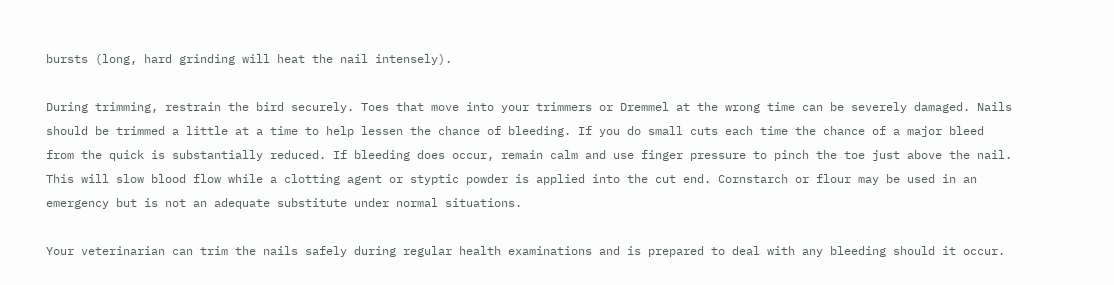bursts (long, hard grinding will heat the nail intensely).

During trimming, restrain the bird securely. Toes that move into your trimmers or Dremmel at the wrong time can be severely damaged. Nails should be trimmed a little at a time to help lessen the chance of bleeding. If you do small cuts each time the chance of a major bleed from the quick is substantially reduced. If bleeding does occur, remain calm and use finger pressure to pinch the toe just above the nail. This will slow blood flow while a clotting agent or styptic powder is applied into the cut end. Cornstarch or flour may be used in an emergency but is not an adequate substitute under normal situations.

Your veterinarian can trim the nails safely during regular health examinations and is prepared to deal with any bleeding should it occur.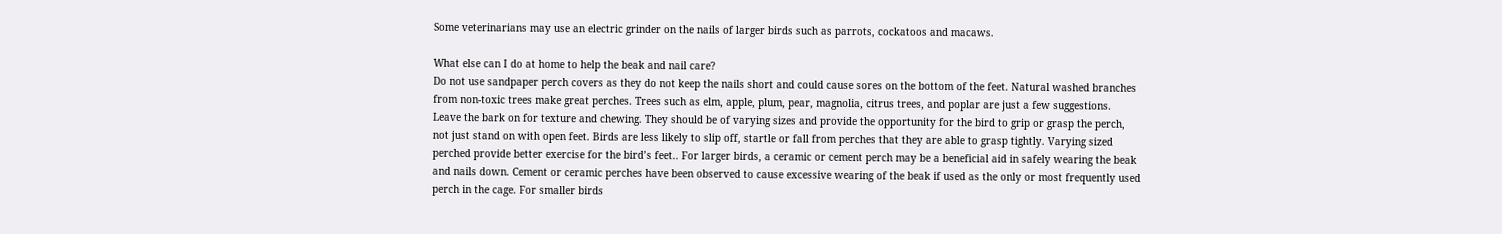Some veterinarians may use an electric grinder on the nails of larger birds such as parrots, cockatoos and macaws.

What else can I do at home to help the beak and nail care?
Do not use sandpaper perch covers as they do not keep the nails short and could cause sores on the bottom of the feet. Natural washed branches from non-toxic trees make great perches. Trees such as elm, apple, plum, pear, magnolia, citrus trees, and poplar are just a few suggestions. Leave the bark on for texture and chewing. They should be of varying sizes and provide the opportunity for the bird to grip or grasp the perch, not just stand on with open feet. Birds are less likely to slip off, startle or fall from perches that they are able to grasp tightly. Varying sized perched provide better exercise for the bird’s feet.. For larger birds, a ceramic or cement perch may be a beneficial aid in safely wearing the beak and nails down. Cement or ceramic perches have been observed to cause excessive wearing of the beak if used as the only or most frequently used perch in the cage. For smaller birds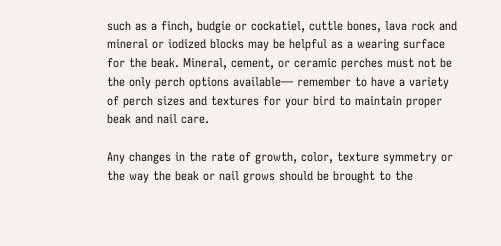such as a finch, budgie or cockatiel, cuttle bones, lava rock and mineral or iodized blocks may be helpful as a wearing surface for the beak. Mineral, cement, or ceramic perches must not be the only perch options available— remember to have a variety of perch sizes and textures for your bird to maintain proper beak and nail care.

Any changes in the rate of growth, color, texture symmetry or the way the beak or nail grows should be brought to the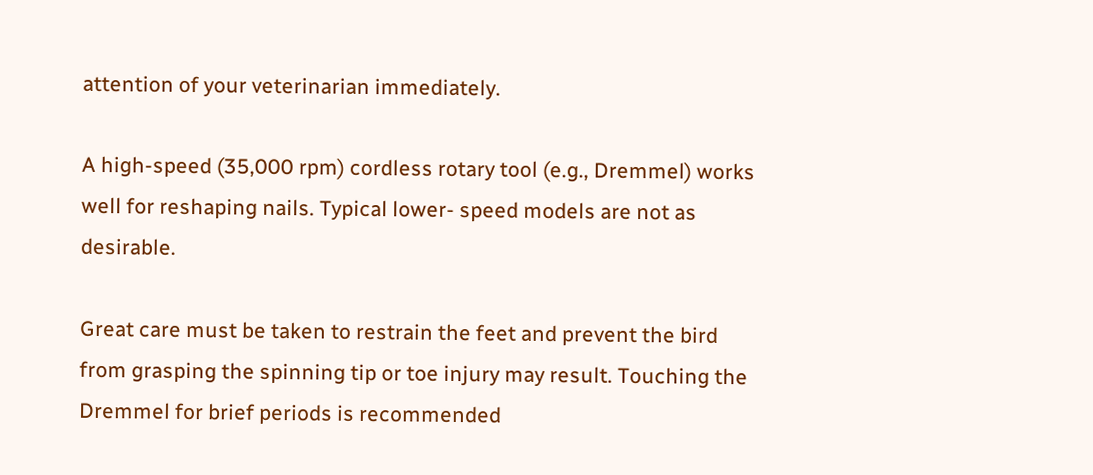attention of your veterinarian immediately.

A high-speed (35,000 rpm) cordless rotary tool (e.g., Dremmel) works well for reshaping nails. Typical lower- speed models are not as desirable.

Great care must be taken to restrain the feet and prevent the bird from grasping the spinning tip or toe injury may result. Touching the Dremmel for brief periods is recommended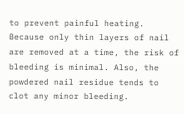to prevent painful heating. Because only thin layers of nail are removed at a time, the risk of bleeding is minimal. Also, the powdered nail residue tends to clot any minor bleeding.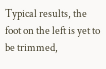Typical results, the foot on the left is yet to be trimmed,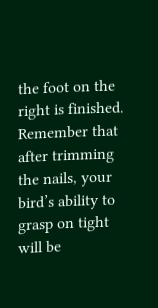the foot on the right is finished. Remember that after trimming the nails, your bird’s ability to grasp on tight will be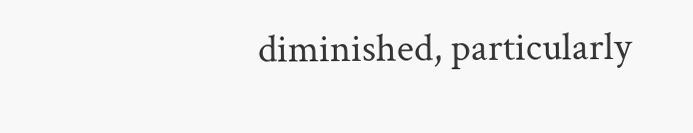diminished, particularly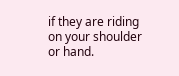if they are riding on your shoulder or hand.